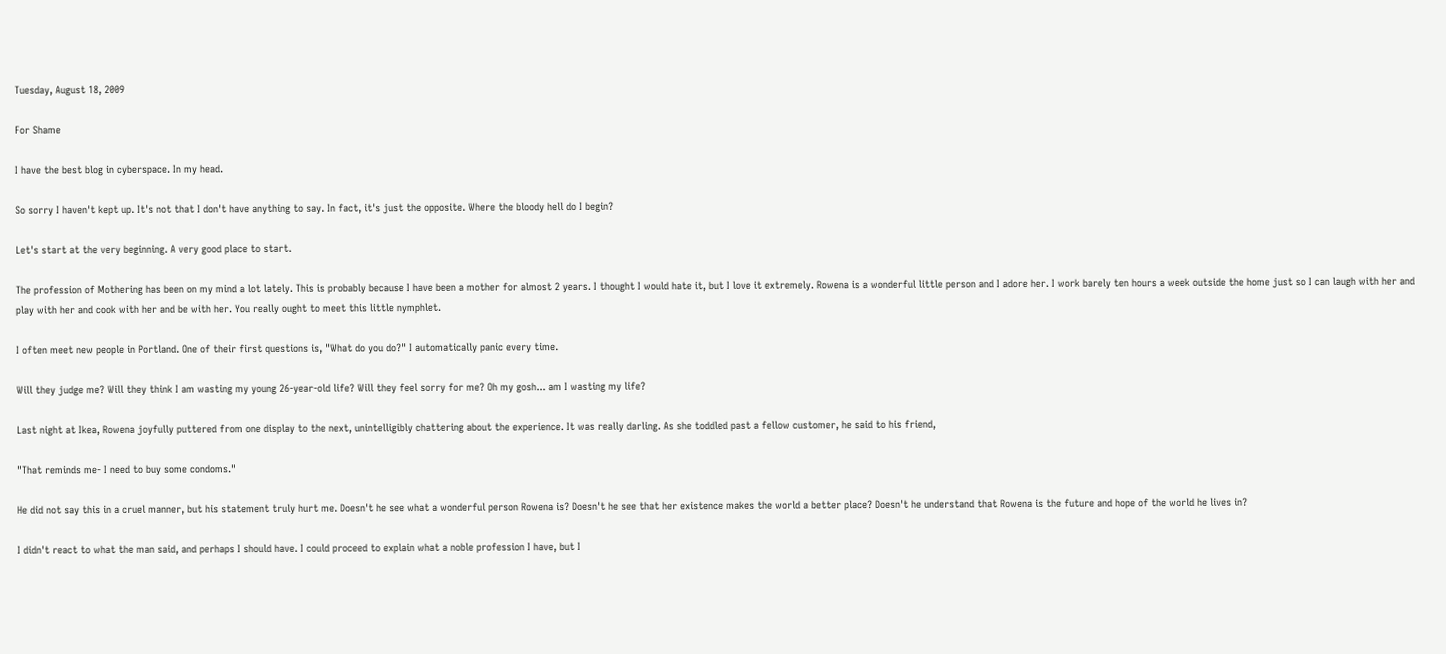Tuesday, August 18, 2009

For Shame

I have the best blog in cyberspace. In my head.

So sorry I haven't kept up. It's not that I don't have anything to say. In fact, it's just the opposite. Where the bloody hell do I begin?

Let's start at the very beginning. A very good place to start.

The profession of Mothering has been on my mind a lot lately. This is probably because I have been a mother for almost 2 years. I thought I would hate it, but I love it extremely. Rowena is a wonderful little person and I adore her. I work barely ten hours a week outside the home just so I can laugh with her and play with her and cook with her and be with her. You really ought to meet this little nymphlet.

I often meet new people in Portland. One of their first questions is, "What do you do?" I automatically panic every time.

Will they judge me? Will they think I am wasting my young 26-year-old life? Will they feel sorry for me? Oh my gosh... am I wasting my life?

Last night at Ikea, Rowena joyfully puttered from one display to the next, unintelligibly chattering about the experience. It was really darling. As she toddled past a fellow customer, he said to his friend,

"That reminds me- I need to buy some condoms."

He did not say this in a cruel manner, but his statement truly hurt me. Doesn't he see what a wonderful person Rowena is? Doesn't he see that her existence makes the world a better place? Doesn't he understand that Rowena is the future and hope of the world he lives in?

I didn't react to what the man said, and perhaps I should have. I could proceed to explain what a noble profession I have, but I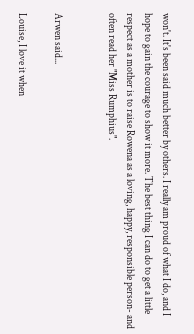won't. It's been said much better by others. I really am proud of what I do, and I hope to gain the courage to show it more. The best thing I can do to get a little respect as a mother is to raise Rowena as a loving, happy, responsible person- and often read her "Miss Rumphius".


Arwen said...

Louise, I love it when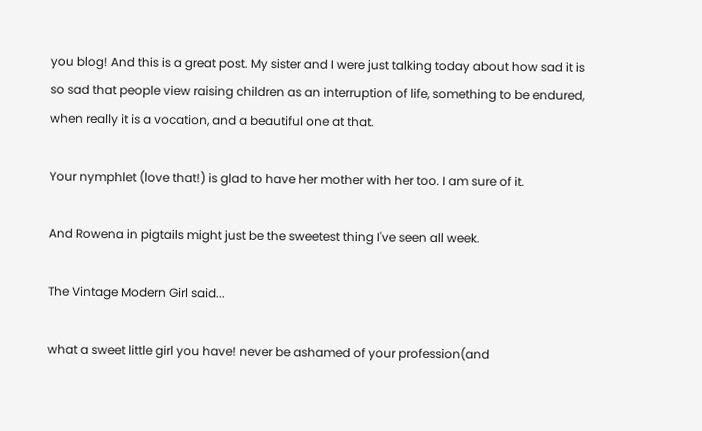you blog! And this is a great post. My sister and I were just talking today about how sad it is so sad that people view raising children as an interruption of life, something to be endured, when really it is a vocation, and a beautiful one at that.

Your nymphlet (love that!) is glad to have her mother with her too. I am sure of it.

And Rowena in pigtails might just be the sweetest thing I've seen all week.

The Vintage Modern Girl said...

what a sweet little girl you have! never be ashamed of your profession(and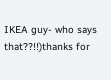IKEA guy- who says that??!!)thanks for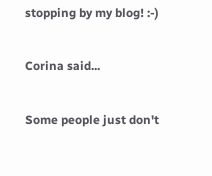stopping by my blog! :-)

Corina said...

Some people just don't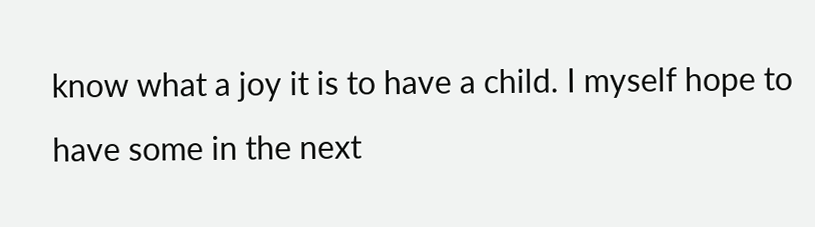know what a joy it is to have a child. I myself hope to have some in the next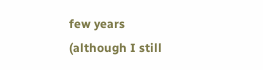few years (although I still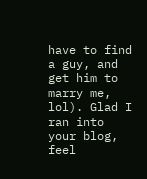have to find a guy, and get him to marry me, lol). Glad I ran into your blog, feel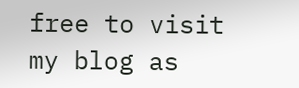free to visit my blog as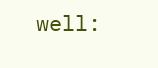well: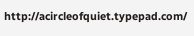http://acircleofquiet.typepad.com/